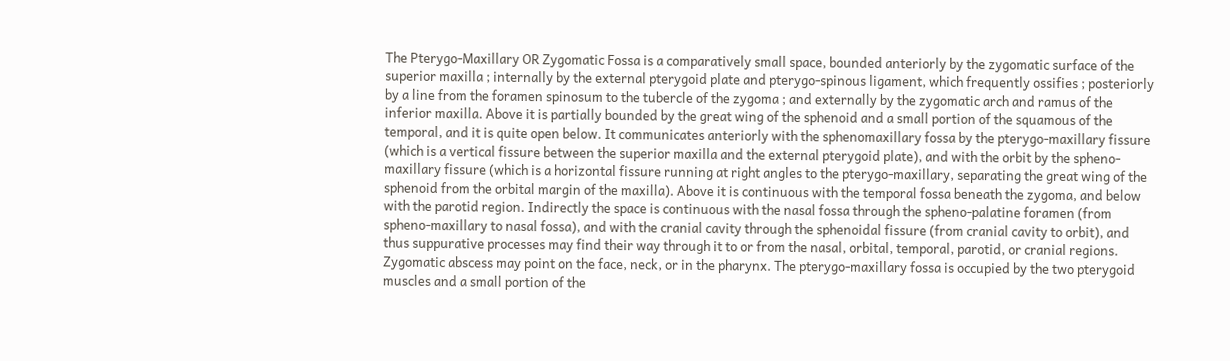The Pterygo-Maxillary OR Zygomatic Fossa is a comparatively small space, bounded anteriorly by the zygomatic surface of the superior maxilla ; internally by the external pterygoid plate and pterygo-spinous ligament, which frequently ossifies ; posteriorly by a line from the foramen spinosum to the tubercle of the zygoma ; and externally by the zygomatic arch and ramus of the inferior maxilla. Above it is partially bounded by the great wing of the sphenoid and a small portion of the squamous of the temporal, and it is quite open below. It communicates anteriorly with the sphenomaxillary fossa by the pterygo-maxillary fissure (which is a vertical fissure between the superior maxilla and the external pterygoid plate), and with the orbit by the spheno-maxillary fissure (which is a horizontal fissure running at right angles to the pterygo-maxillary, separating the great wing of the sphenoid from the orbital margin of the maxilla). Above it is continuous with the temporal fossa beneath the zygoma, and below with the parotid region. Indirectly the space is continuous with the nasal fossa through the spheno-palatine foramen (from spheno-maxillary to nasal fossa), and with the cranial cavity through the sphenoidal fissure (from cranial cavity to orbit), and thus suppurative processes may find their way through it to or from the nasal, orbital, temporal, parotid, or cranial regions. Zygomatic abscess may point on the face, neck, or in the pharynx. The pterygo-maxillary fossa is occupied by the two pterygoid muscles and a small portion of the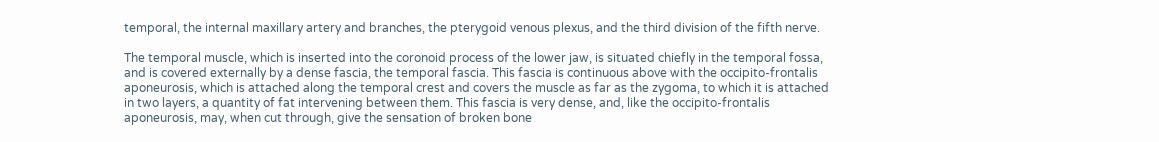temporal, the internal maxillary artery and branches, the pterygoid venous plexus, and the third division of the fifth nerve.

The temporal muscle, which is inserted into the coronoid process of the lower jaw, is situated chiefly in the temporal fossa, and is covered externally by a dense fascia, the temporal fascia. This fascia is continuous above with the occipito-frontalis aponeurosis, which is attached along the temporal crest and covers the muscle as far as the zygoma, to which it is attached in two layers, a quantity of fat intervening between them. This fascia is very dense, and, like the occipito-frontalis aponeurosis, may, when cut through, give the sensation of broken bone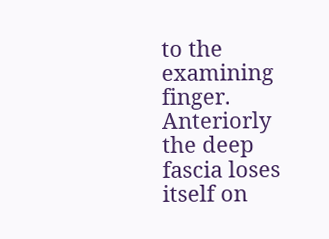to the examining finger. Anteriorly the deep fascia loses itself on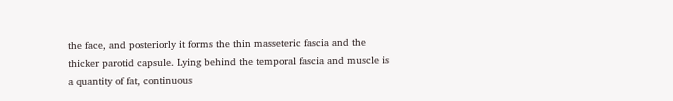the face, and posteriorly it forms the thin masseteric fascia and the thicker parotid capsule. Lying behind the temporal fascia and muscle is a quantity of fat, continuous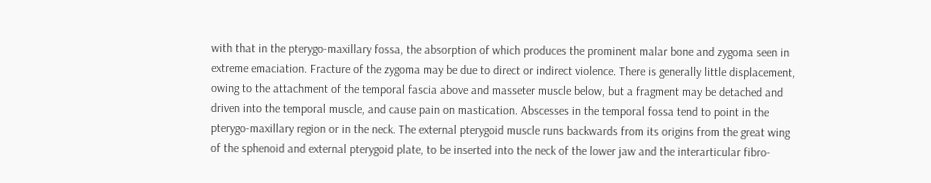with that in the pterygo-maxillary fossa, the absorption of which produces the prominent malar bone and zygoma seen in extreme emaciation. Fracture of the zygoma may be due to direct or indirect violence. There is generally little displacement, owing to the attachment of the temporal fascia above and masseter muscle below, but a fragment may be detached and driven into the temporal muscle, and cause pain on mastication. Abscesses in the temporal fossa tend to point in the pterygo-maxillary region or in the neck. The external pterygoid muscle runs backwards from its origins from the great wing of the sphenoid and external pterygoid plate, to be inserted into the neck of the lower jaw and the interarticular fibro-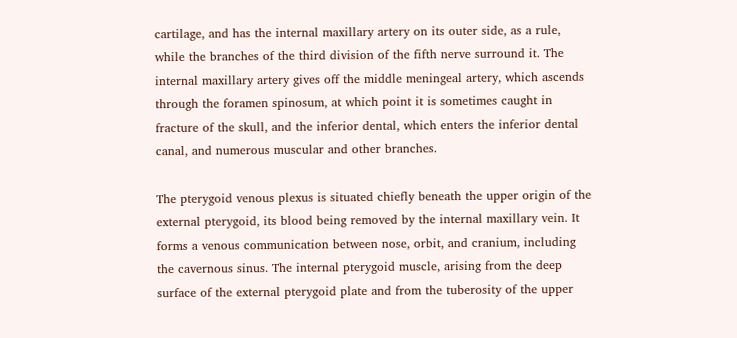cartilage, and has the internal maxillary artery on its outer side, as a rule, while the branches of the third division of the fifth nerve surround it. The internal maxillary artery gives off the middle meningeal artery, which ascends through the foramen spinosum, at which point it is sometimes caught in fracture of the skull, and the inferior dental, which enters the inferior dental canal, and numerous muscular and other branches.

The pterygoid venous plexus is situated chiefly beneath the upper origin of the external pterygoid, its blood being removed by the internal maxillary vein. It forms a venous communication between nose, orbit, and cranium, including the cavernous sinus. The internal pterygoid muscle, arising from the deep surface of the external pterygoid plate and from the tuberosity of the upper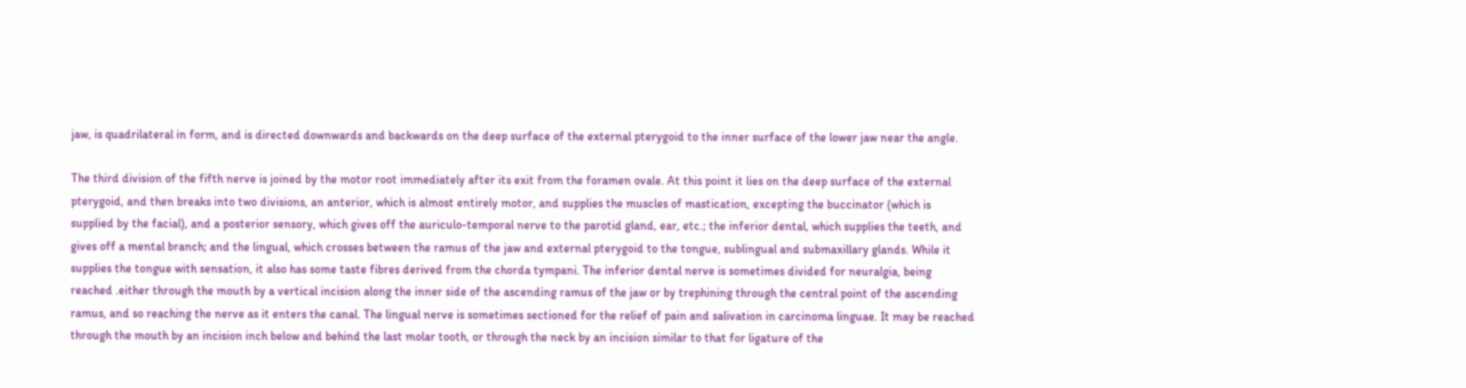jaw, is quadrilateral in form, and is directed downwards and backwards on the deep surface of the external pterygoid to the inner surface of the lower jaw near the angle.

The third division of the fifth nerve is joined by the motor root immediately after its exit from the foramen ovale. At this point it lies on the deep surface of the external pterygoid, and then breaks into two divisions, an anterior, which is almost entirely motor, and supplies the muscles of mastication, excepting the buccinator (which is supplied by the facial), and a posterior sensory, which gives off the auriculo-temporal nerve to the parotid gland, ear, etc.; the inferior dental, which supplies the teeth, and gives off a mental branch; and the lingual, which crosses between the ramus of the jaw and external pterygoid to the tongue, sublingual and submaxillary glands. While it supplies the tongue with sensation, it also has some taste fibres derived from the chorda tympani. The inferior dental nerve is sometimes divided for neuralgia, being reached .either through the mouth by a vertical incision along the inner side of the ascending ramus of the jaw or by trephining through the central point of the ascending ramus, and so reaching the nerve as it enters the canal. The lingual nerve is sometimes sectioned for the relief of pain and salivation in carcinoma linguae. It may be reached through the mouth by an incision inch below and behind the last molar tooth, or through the neck by an incision similar to that for ligature of the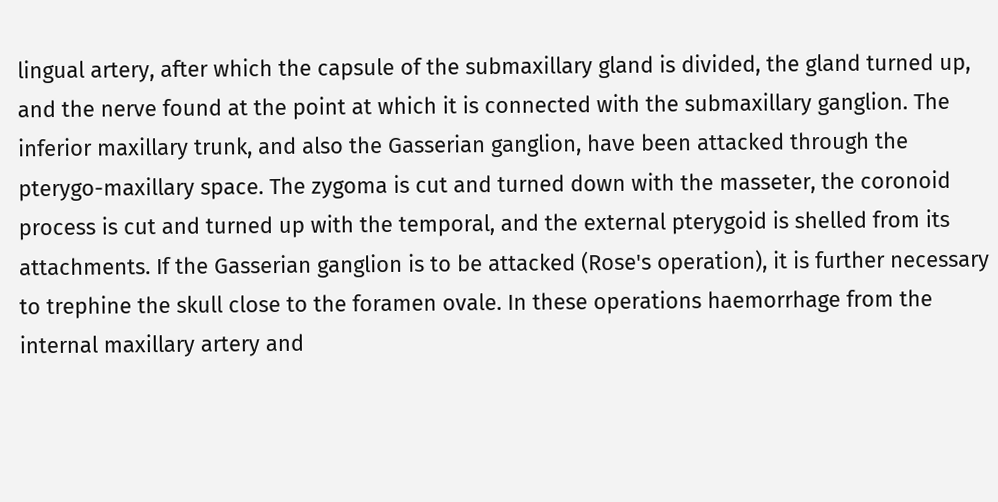lingual artery, after which the capsule of the submaxillary gland is divided, the gland turned up, and the nerve found at the point at which it is connected with the submaxillary ganglion. The inferior maxillary trunk, and also the Gasserian ganglion, have been attacked through the pterygo-maxillary space. The zygoma is cut and turned down with the masseter, the coronoid process is cut and turned up with the temporal, and the external pterygoid is shelled from its attachments. If the Gasserian ganglion is to be attacked (Rose's operation), it is further necessary to trephine the skull close to the foramen ovale. In these operations haemorrhage from the internal maxillary artery and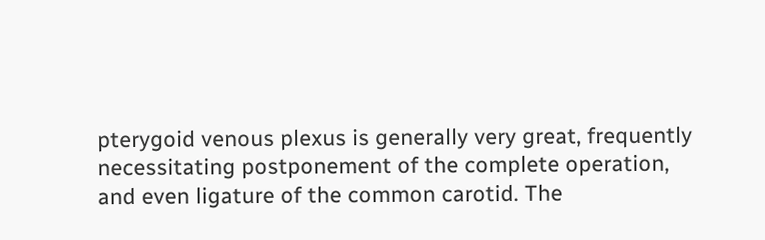pterygoid venous plexus is generally very great, frequently necessitating postponement of the complete operation, and even ligature of the common carotid. The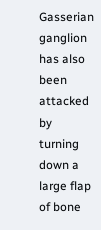Gasserian ganglion has also been attacked by turning down a large flap of bone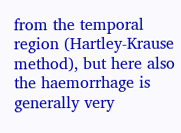from the temporal region (Hartley-Krause method), but here also the haemorrhage is generally very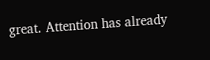great. Attention has already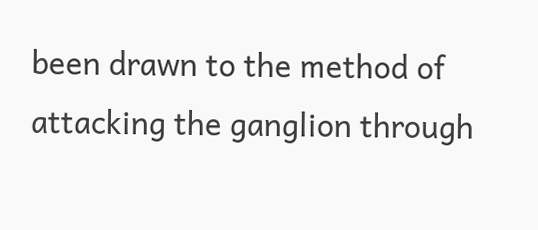been drawn to the method of attacking the ganglion through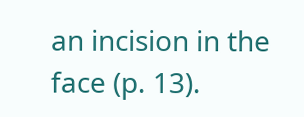an incision in the face (p. 13).